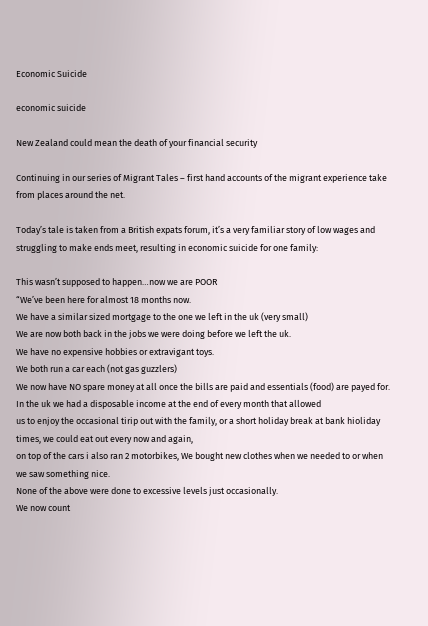Economic Suicide

economic suicide

New Zealand could mean the death of your financial security

Continuing in our series of Migrant Tales – first hand accounts of the migrant experience take from places around the net.

Today’s tale is taken from a British expats forum, it’s a very familiar story of low wages and struggling to make ends meet, resulting in economic suicide for one family:

This wasn’t supposed to happen…now we are POOR
“We’ve been here for almost 18 months now.
We have a similar sized mortgage to the one we left in the uk (very small)
We are now both back in the jobs we were doing before we left the uk.
We have no expensive hobbies or extravigant toys.
We both run a car each (not gas guzzlers)
We now have NO spare money at all once the bills are paid and essentials (food) are payed for.
In the uk we had a disposable income at the end of every month that allowed
us to enjoy the occasional tirip out with the family, or a short holiday break at bank hioliday times, we could eat out every now and again,
on top of the cars i also ran 2 motorbikes, We bought new clothes when we needed to or when we saw something nice.
None of the above were done to excessive levels just occasionally.
We now count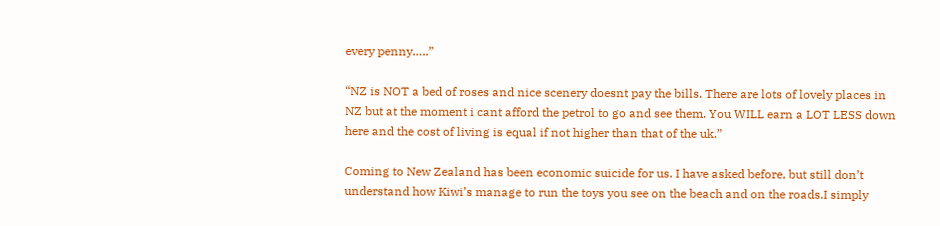every penny…..”

“NZ is NOT a bed of roses and nice scenery doesnt pay the bills. There are lots of lovely places in NZ but at the moment i cant afford the petrol to go and see them. You WILL earn a LOT LESS down here and the cost of living is equal if not higher than that of the uk.”

Coming to New Zealand has been economic suicide for us. I have asked before, but still don’t understand how Kiwi’s manage to run the toys you see on the beach and on the roads.I simply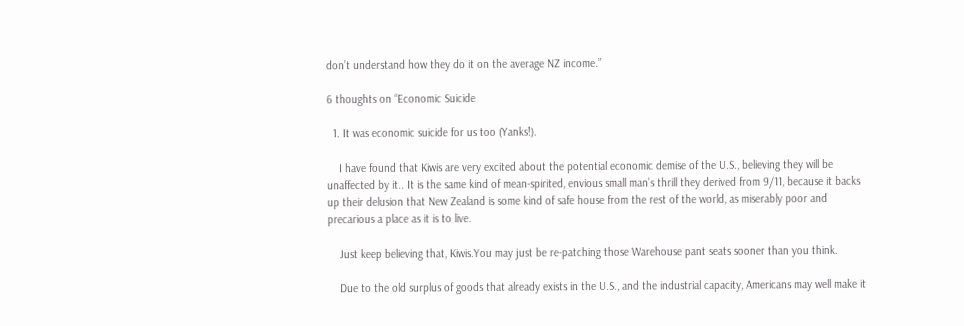don’t understand how they do it on the average NZ income.”

6 thoughts on “Economic Suicide

  1. It was economic suicide for us too (Yanks!).

    I have found that Kiwis are very excited about the potential economic demise of the U.S., believing they will be unaffected by it.. It is the same kind of mean-spirited, envious small man’s thrill they derived from 9/11, because it backs up their delusion that New Zealand is some kind of safe house from the rest of the world, as miserably poor and precarious a place as it is to live.

    Just keep believing that, Kiwis.You may just be re-patching those Warehouse pant seats sooner than you think.

    Due to the old surplus of goods that already exists in the U.S., and the industrial capacity, Americans may well make it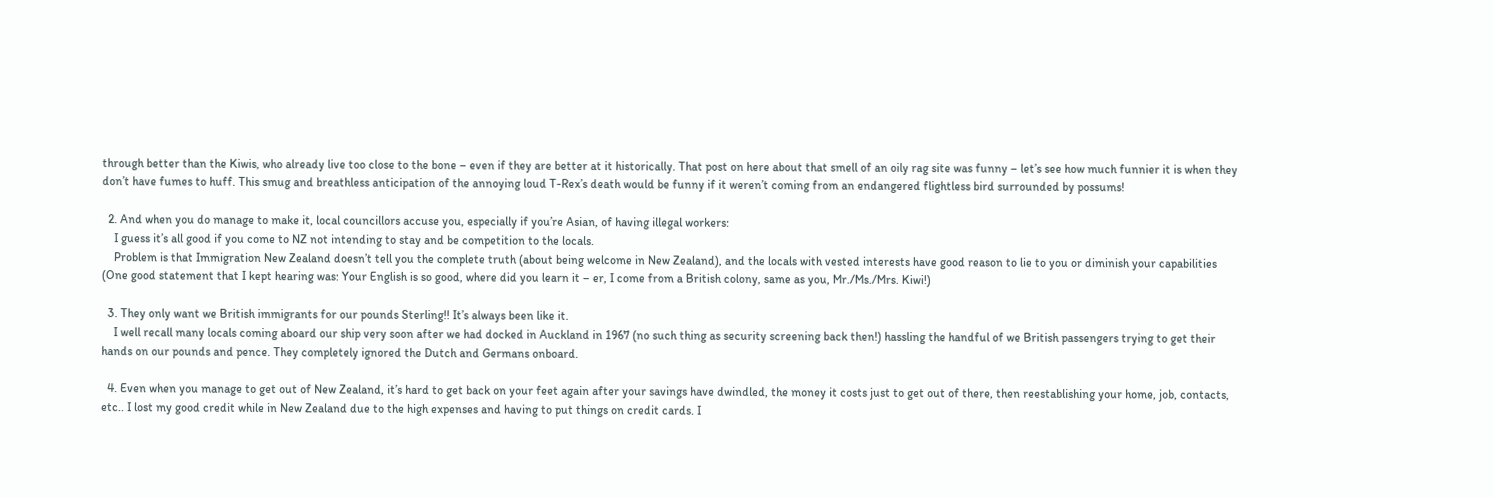through better than the Kiwis, who already live too close to the bone – even if they are better at it historically. That post on here about that smell of an oily rag site was funny – let’s see how much funnier it is when they don’t have fumes to huff. This smug and breathless anticipation of the annoying loud T-Rex’s death would be funny if it weren’t coming from an endangered flightless bird surrounded by possums!

  2. And when you do manage to make it, local councillors accuse you, especially if you’re Asian, of having illegal workers:
    I guess it’s all good if you come to NZ not intending to stay and be competition to the locals.
    Problem is that Immigration New Zealand doesn’t tell you the complete truth (about being welcome in New Zealand), and the locals with vested interests have good reason to lie to you or diminish your capabilities (One good statement that I kept hearing was: Your English is so good, where did you learn it – er, I come from a British colony, same as you, Mr./Ms./Mrs. Kiwi!)

  3. They only want we British immigrants for our pounds Sterling!! It’s always been like it.
    I well recall many locals coming aboard our ship very soon after we had docked in Auckland in 1967 (no such thing as security screening back then!) hassling the handful of we British passengers trying to get their hands on our pounds and pence. They completely ignored the Dutch and Germans onboard.

  4. Even when you manage to get out of New Zealand, it’s hard to get back on your feet again after your savings have dwindled, the money it costs just to get out of there, then reestablishing your home, job, contacts, etc.. I lost my good credit while in New Zealand due to the high expenses and having to put things on credit cards. I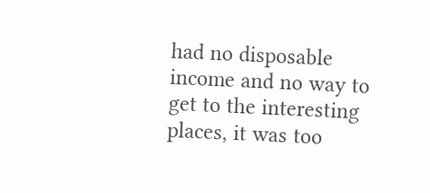had no disposable income and no way to get to the interesting places, it was too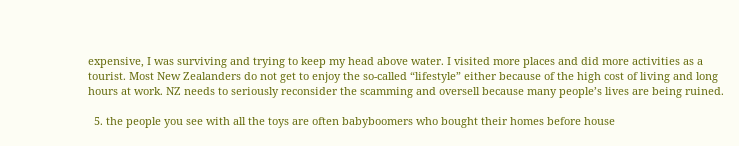expensive, I was surviving and trying to keep my head above water. I visited more places and did more activities as a tourist. Most New Zealanders do not get to enjoy the so-called “lifestyle” either because of the high cost of living and long hours at work. NZ needs to seriously reconsider the scamming and oversell because many people’s lives are being ruined.

  5. the people you see with all the toys are often babyboomers who bought their homes before house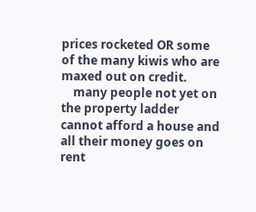prices rocketed OR some of the many kiwis who are maxed out on credit.
    many people not yet on the property ladder cannot afford a house and all their money goes on rent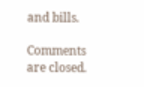and bills.

Comments are closed.